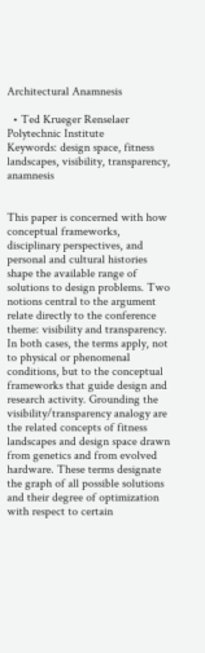Architectural Anamnesis

  • Ted Krueger Renselaer Polytechnic Institute
Keywords: design space, fitness landscapes, visibility, transparency, anamnesis


This paper is concerned with how conceptual frameworks, disciplinary perspectives, and personal and cultural histories shape the available range of solutions to design problems. Two notions central to the argument relate directly to the conference theme: visibility and transparency. In both cases, the terms apply, not to physical or phenomenal conditions, but to the conceptual frameworks that guide design and research activity. Grounding the visibility/transparency analogy are the related concepts of fitness landscapes and design space drawn from genetics and from evolved hardware. These terms designate the graph of all possible solutions and their degree of optimization with respect to certain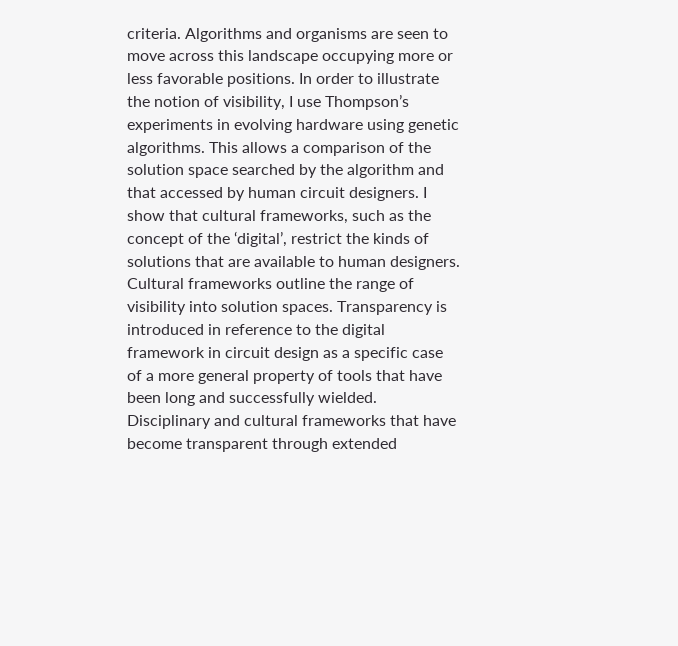criteria. Algorithms and organisms are seen to move across this landscape occupying more or less favorable positions. In order to illustrate the notion of visibility, I use Thompson’s experiments in evolving hardware using genetic algorithms. This allows a comparison of the solution space searched by the algorithm and that accessed by human circuit designers. I show that cultural frameworks, such as the concept of the ‘digital’, restrict the kinds of solutions that are available to human designers. Cultural frameworks outline the range of visibility into solution spaces. Transparency is introduced in reference to the digital framework in circuit design as a specific case of a more general property of tools that have been long and successfully wielded. Disciplinary and cultural frameworks that have become transparent through extended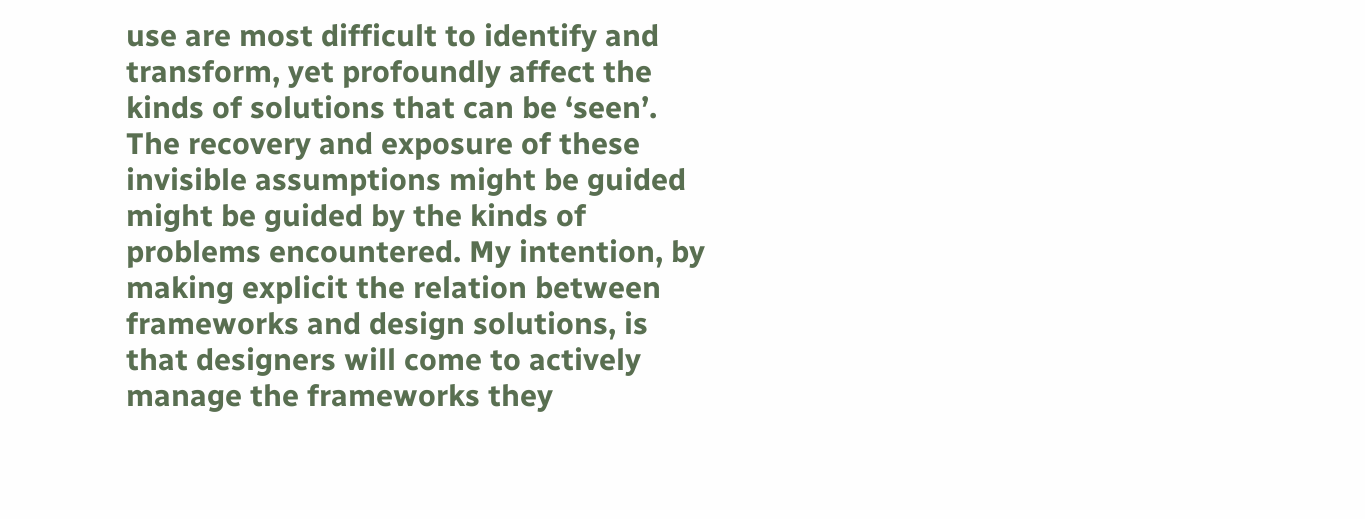use are most difficult to identify and transform, yet profoundly affect the kinds of solutions that can be ‘seen’. The recovery and exposure of these invisible assumptions might be guided might be guided by the kinds of problems encountered. My intention, by making explicit the relation between frameworks and design solutions, is that designers will come to actively manage the frameworks they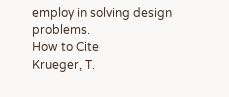employ in solving design problems.
How to Cite
Krueger, T.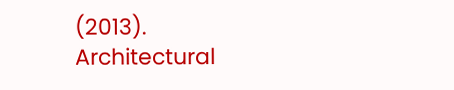(2013). Architectural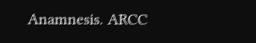Anamnesis. ARCC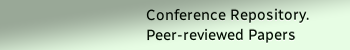Conference Repository.
Peer-reviewed Papers